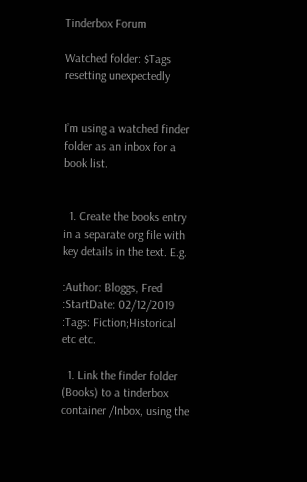Tinderbox Forum

Watched folder: $Tags resetting unexpectedly


I’m using a watched finder folder as an inbox for a book list.


  1. Create the books entry in a separate org file with key details in the text. E.g.

:Author: Bloggs, Fred
:StartDate: 02/12/2019
:Tags: Fiction;Historical
etc etc.

  1. Link the finder folder (Books) to a tinderbox container /Inbox, using the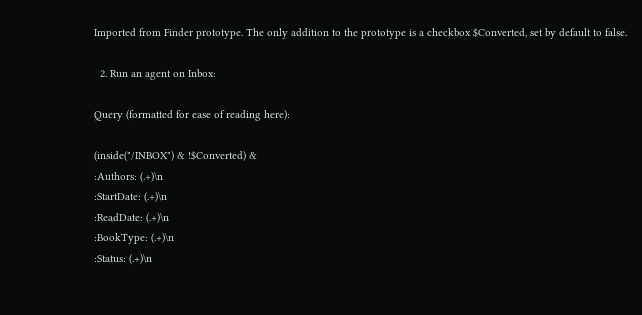Imported from Finder prototype. The only addition to the prototype is a checkbox $Converted, set by default to false.

  2. Run an agent on Inbox:

Query (formatted for ease of reading here):

(inside("/INBOX") & !$Converted) &
:Authors: (.+)\n
:StartDate: (.+)\n
:ReadDate: (.+)\n
:BookType: (.+)\n
:Status: (.+)\n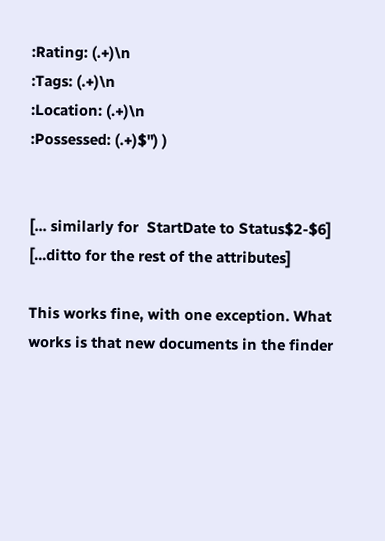:Rating: (.+)\n
:Tags: (.+)\n
:Location: (.+)\n
:Possessed: (.+)$") )


[... similarly for  StartDate to Status$2-$6]
[...ditto for the rest of the attributes]

This works fine, with one exception. What works is that new documents in the finder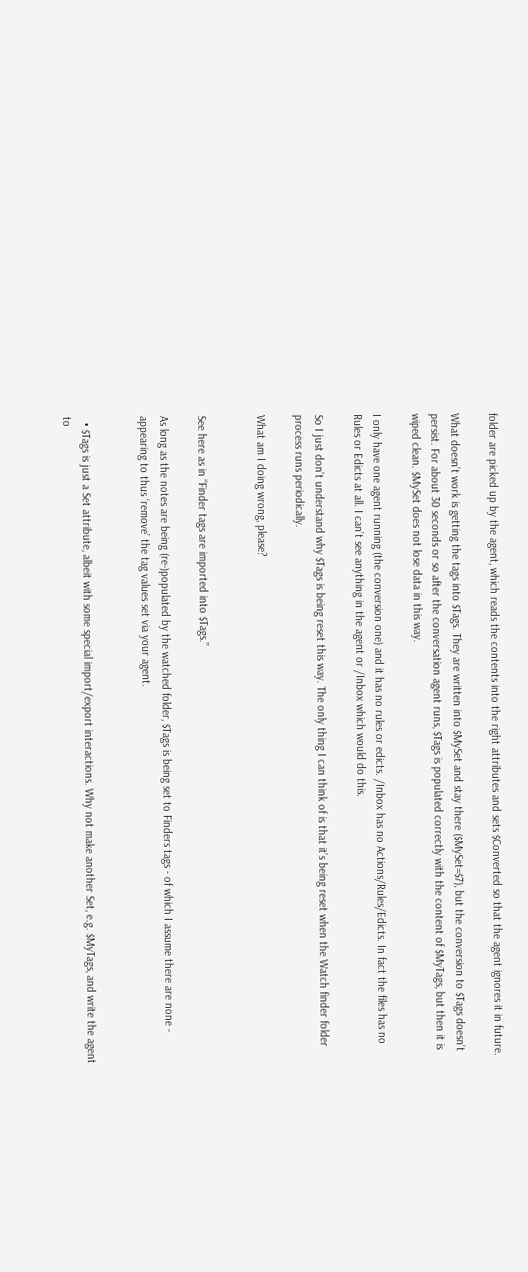folder are picked up by the agent, which reads the contents into the right attributes and sets $Converted so that the agent ignores it in future.

What doesn’t work is getting the tags into $Tags. They are written into $MySet and stay there ($MySet=$7), but the conversion to $Tags doesn’t persist. For about 30 seconds or so after the conversation agent runs, $Tags is populated correctly with the content of $MyTags, but then it is wiped clean. $MySet does not lose data in this way.

I only have one agent running (the conversion one) and it has no rules or edicts. /Inbox has no Actions/Rules/Edicts. In fact the files has no Rules or Edicts at all. I can’t see anything in the agent or /Inbox which would do this.

So I just don’t understand why $Tags is being reset this way. The only thing I can think of is that it’s being reset when the Watch finder folder process runs periodically.

What am I doing wrong, please?


See here as in “Finder tags are imported into $Tags.”

As long as the notes are being (re-)populated by the watched folder, $Tags is being set to Finders tags - of which I assume there are none - appearing to thus ‘remove’ the tag values set via your agent.


  • $Tags is just a Set attribute, albeit with some special import/export interactions. Why not make another Set, e.g. $MyTags, and write the agent to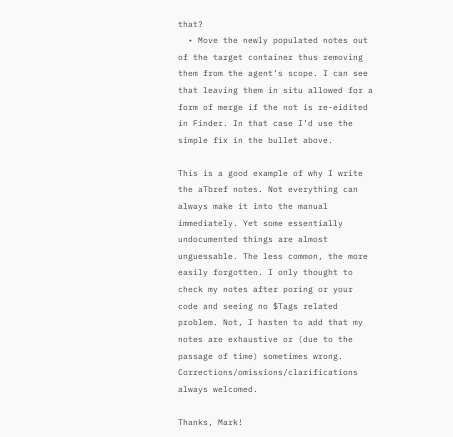that?
  • Move the newly populated notes out of the target container thus removing them from the agent’s scope. I can see that leaving them in situ allowed for a form of merge if the not is re-eidited in Finder. In that case I’d use the simple fix in the bullet above.

This is a good example of why I write the aTbref notes. Not everything can always make it into the manual immediately. Yet some essentially undocumented things are almost unguessable. The less common, the more easily forgotten. I only thought to check my notes after poring or your code and seeing no $Tags related problem. Not, I hasten to add that my notes are exhaustive or (due to the passage of time) sometimes wrong. Corrections/omissions/clarifications always welcomed.

Thanks, Mark!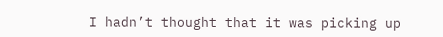I hadn’t thought that it was picking up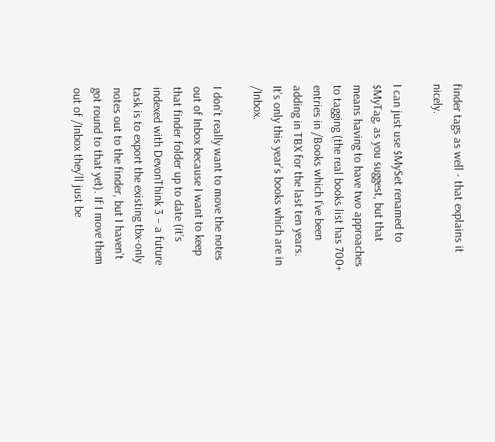finder tags as well - that explains it nicely.

I can just use $MySet renamed to $MyTag, as you suggest, but that means having to have two approaches to tagging (the real books list has 700+ entries in /Books which I’ve been adding in TBX for the last ten years. It’s only this year’s books which are in /Inbox.

I don’t really want to move the notes out of Inbox because I want to keep that finder folder up to date (it’s indexed with DevonThink 3 – a future task is to export the existing tbx-only notes out to the finder, but I haven’t got round to that yet). If I move them out of /Inbox they’ll just be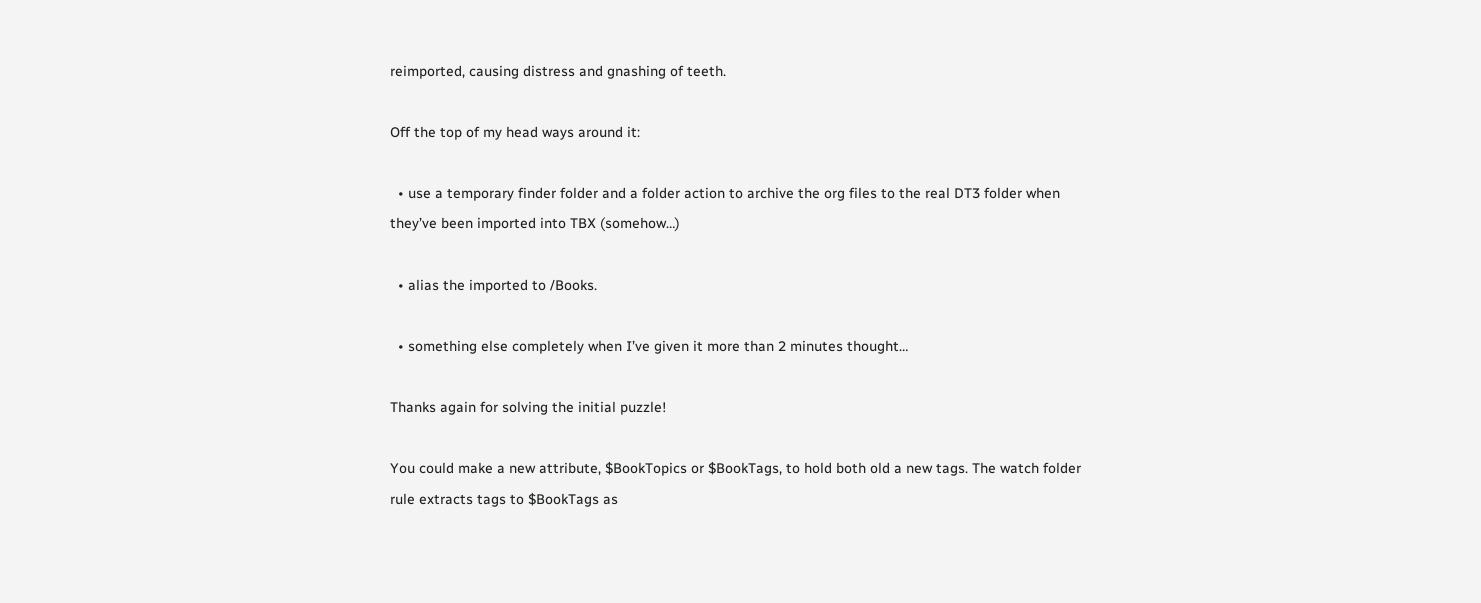reimported, causing distress and gnashing of teeth.

Off the top of my head ways around it:

  • use a temporary finder folder and a folder action to archive the org files to the real DT3 folder when they’ve been imported into TBX (somehow…)

  • alias the imported to /Books.

  • something else completely when I’ve given it more than 2 minutes thought…

Thanks again for solving the initial puzzle!

You could make a new attribute, $BookTopics or $BookTags, to hold both old a new tags. The watch folder rule extracts tags to $BookTags as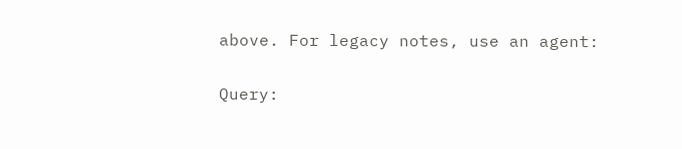above. For legacy notes, use an agent:

Query: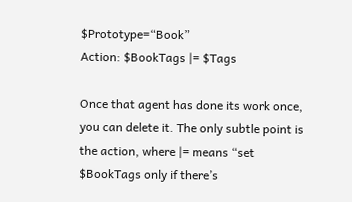$Prototype=“Book”
Action: $BookTags |= $Tags

Once that agent has done its work once, you can delete it. The only subtle point is the action, where |= means “set $BookTags only if there’s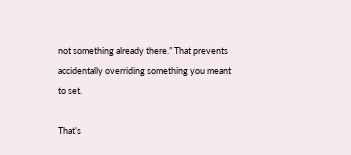not something already there.” That prevents accidentally overriding something you meant to set.

That’s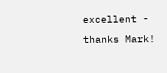excellent - thanks Mark!